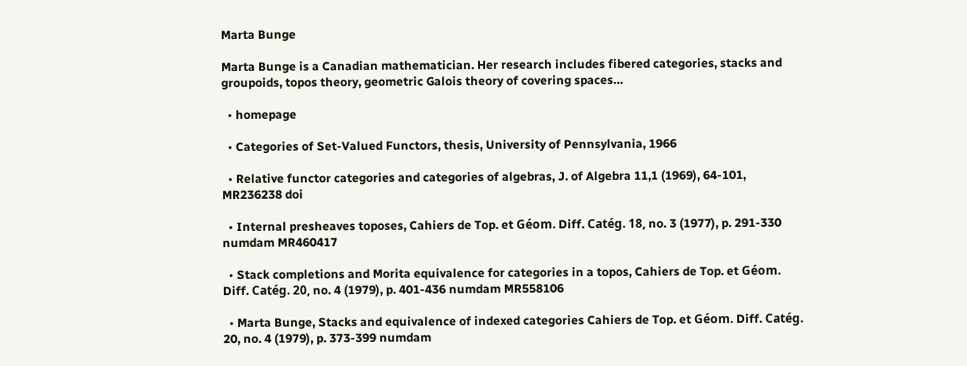Marta Bunge

Marta Bunge is a Canadian mathematician. Her research includes fibered categories, stacks and groupoids, topos theory, geometric Galois theory of covering spaces…

  • homepage

  • Categories of Set-Valued Functors, thesis, University of Pennsylvania, 1966

  • Relative functor categories and categories of algebras, J. of Algebra 11,1 (1969), 64-101, MR236238 doi

  • Internal presheaves toposes, Cahiers de Top. et Géom. Diff. Catég. 18, no. 3 (1977), p. 291-330 numdam MR460417

  • Stack completions and Morita equivalence for categories in a topos, Cahiers de Top. et Géom. Diff. Catég. 20, no. 4 (1979), p. 401-436 numdam MR558106

  • Marta Bunge, Stacks and equivalence of indexed categories Cahiers de Top. et Géom. Diff. Catég. 20, no. 4 (1979), p. 373-399 numdam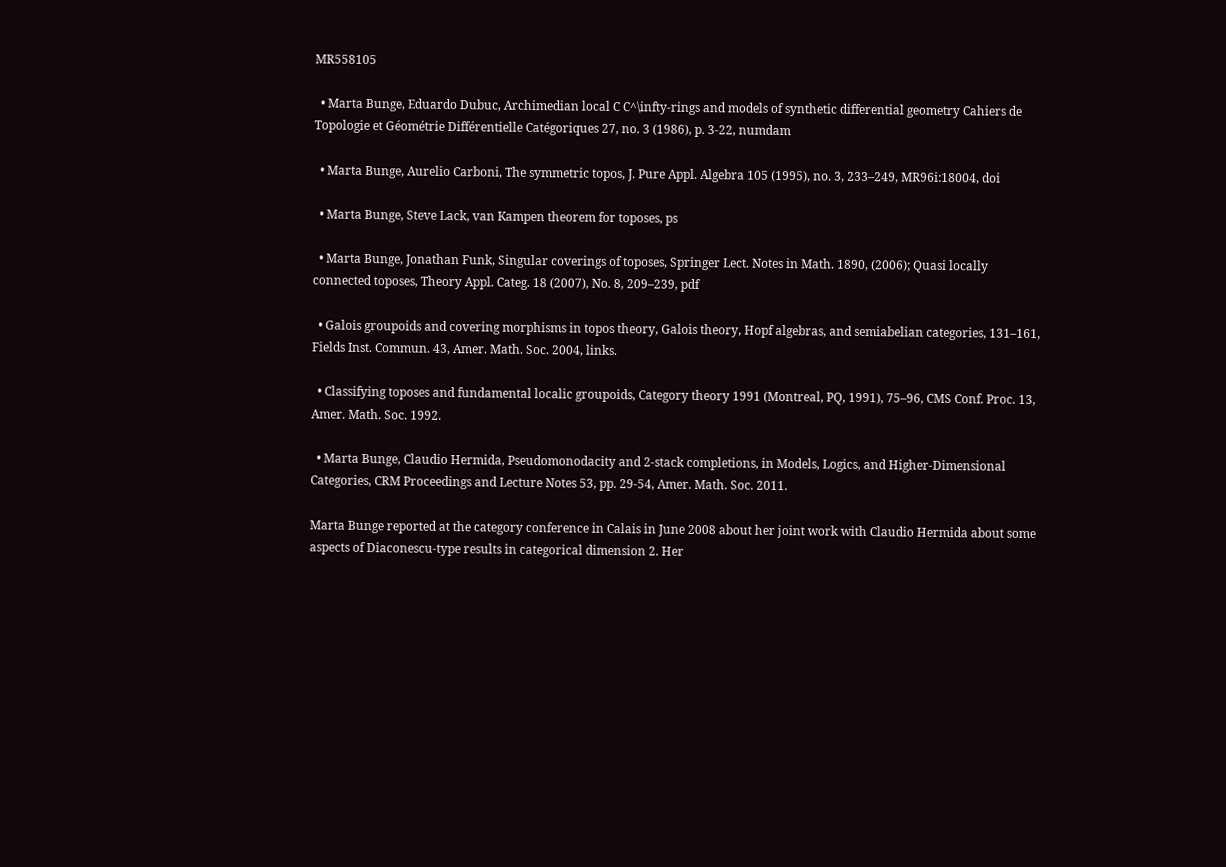MR558105

  • Marta Bunge, Eduardo Dubuc, Archimedian local C C^\infty-rings and models of synthetic differential geometry Cahiers de Topologie et Géométrie Différentielle Catégoriques 27, no. 3 (1986), p. 3-22, numdam

  • Marta Bunge, Aurelio Carboni, The symmetric topos, J. Pure Appl. Algebra 105 (1995), no. 3, 233–249, MR96i:18004, doi

  • Marta Bunge, Steve Lack, van Kampen theorem for toposes, ps

  • Marta Bunge, Jonathan Funk, Singular coverings of toposes, Springer Lect. Notes in Math. 1890, (2006); Quasi locally connected toposes, Theory Appl. Categ. 18 (2007), No. 8, 209–239, pdf

  • Galois groupoids and covering morphisms in topos theory, Galois theory, Hopf algebras, and semiabelian categories, 131–161, Fields Inst. Commun. 43, Amer. Math. Soc. 2004, links.

  • Classifying toposes and fundamental localic groupoids, Category theory 1991 (Montreal, PQ, 1991), 75–96, CMS Conf. Proc. 13, Amer. Math. Soc. 1992.

  • Marta Bunge, Claudio Hermida, Pseudomonodacity and 2-stack completions, in Models, Logics, and Higher-Dimensional Categories, CRM Proceedings and Lecture Notes 53, pp. 29-54, Amer. Math. Soc. 2011.

Marta Bunge reported at the category conference in Calais in June 2008 about her joint work with Claudio Hermida about some aspects of Diaconescu-type results in categorical dimension 2. Her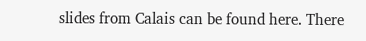slides from Calais can be found here. There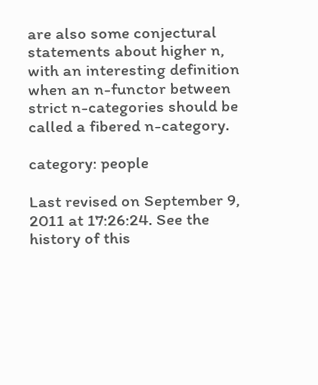are also some conjectural statements about higher n, with an interesting definition when an n-functor between strict n-categories should be called a fibered n-category.

category: people

Last revised on September 9, 2011 at 17:26:24. See the history of this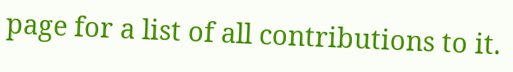page for a list of all contributions to it.